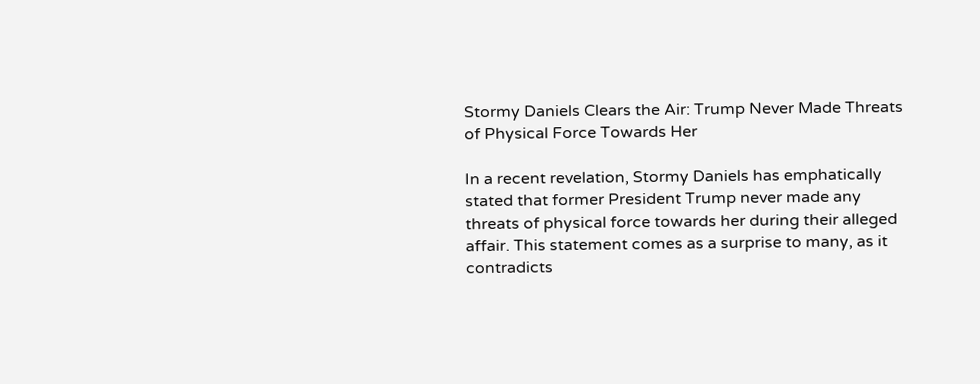Stormy Daniels Clears the Air: Trump Never Made Threats of Physical Force Towards Her

In a recent revelation, Stormy Daniels has emphatically stated that former President Trump never made any threats of physical force towards her during their alleged affair. This statement comes as a surprise to many, as it contradicts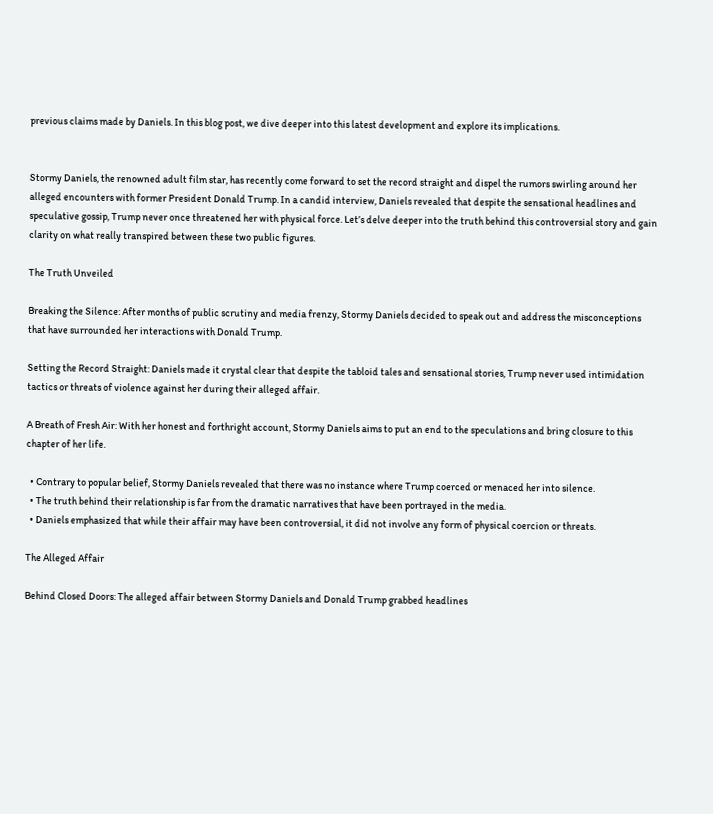previous claims made by Daniels. In this blog post, we dive deeper into this latest development and explore its implications.


Stormy Daniels, the renowned adult film star, has recently come forward to set the record straight and dispel the rumors swirling around her alleged encounters with former President Donald Trump. In a candid interview, Daniels revealed that despite the sensational headlines and speculative gossip, Trump never once threatened her with physical force. Let’s delve deeper into the truth behind this controversial story and gain clarity on what really transpired between these two public figures.

The Truth Unveiled

Breaking the Silence: After months of public scrutiny and media frenzy, Stormy Daniels decided to speak out and address the misconceptions that have surrounded her interactions with Donald Trump.

Setting the Record Straight: Daniels made it crystal clear that despite the tabloid tales and sensational stories, Trump never used intimidation tactics or threats of violence against her during their alleged affair.

A Breath of Fresh Air: With her honest and forthright account, Stormy Daniels aims to put an end to the speculations and bring closure to this chapter of her life.

  • Contrary to popular belief, Stormy Daniels revealed that there was no instance where Trump coerced or menaced her into silence.
  • The truth behind their relationship is far from the dramatic narratives that have been portrayed in the media.
  • Daniels emphasized that while their affair may have been controversial, it did not involve any form of physical coercion or threats.

The Alleged Affair

Behind Closed Doors: The alleged affair between Stormy Daniels and Donald Trump grabbed headlines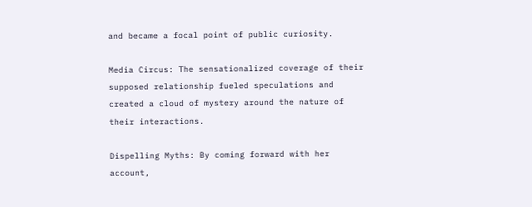and became a focal point of public curiosity.

Media Circus: The sensationalized coverage of their supposed relationship fueled speculations and created a cloud of mystery around the nature of their interactions.

Dispelling Myths: By coming forward with her account,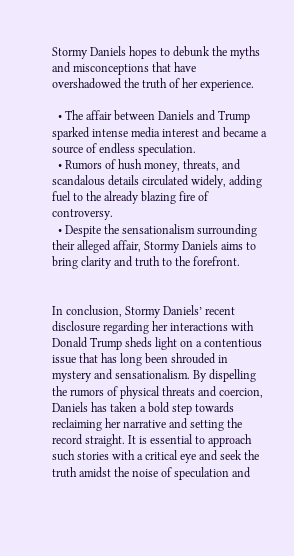Stormy Daniels hopes to debunk the myths and misconceptions that have overshadowed the truth of her experience.

  • The affair between Daniels and Trump sparked intense media interest and became a source of endless speculation.
  • Rumors of hush money, threats, and scandalous details circulated widely, adding fuel to the already blazing fire of controversy.
  • Despite the sensationalism surrounding their alleged affair, Stormy Daniels aims to bring clarity and truth to the forefront.


In conclusion, Stormy Daniels’ recent disclosure regarding her interactions with Donald Trump sheds light on a contentious issue that has long been shrouded in mystery and sensationalism. By dispelling the rumors of physical threats and coercion, Daniels has taken a bold step towards reclaiming her narrative and setting the record straight. It is essential to approach such stories with a critical eye and seek the truth amidst the noise of speculation and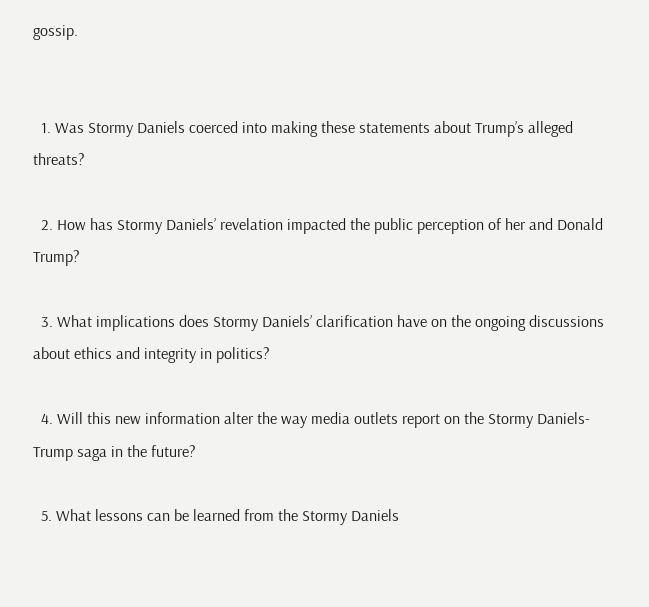gossip.


  1. Was Stormy Daniels coerced into making these statements about Trump’s alleged threats?

  2. How has Stormy Daniels’ revelation impacted the public perception of her and Donald Trump?

  3. What implications does Stormy Daniels’ clarification have on the ongoing discussions about ethics and integrity in politics?

  4. Will this new information alter the way media outlets report on the Stormy Daniels-Trump saga in the future?

  5. What lessons can be learned from the Stormy Daniels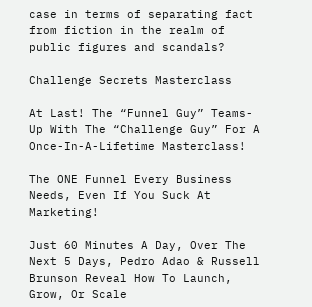case in terms of separating fact from fiction in the realm of public figures and scandals?

Challenge Secrets Masterclass

At Last! The “Funnel Guy” Teams-Up With The “Challenge Guy” For A Once-In-A-Lifetime Masterclass!

The ONE Funnel Every Business Needs, Even If You Suck At Marketing!

Just 60 Minutes A Day, Over The Next 5 Days, Pedro Adao & Russell Brunson Reveal How To Launch, Grow, Or Scale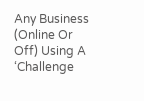Any Business (Online Or Off) Using A ‘Challenge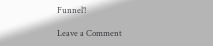Funnel’!

Leave a Comment